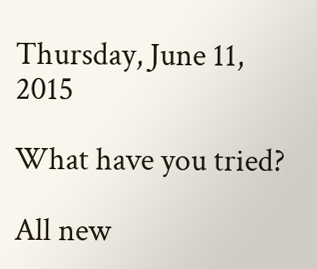Thursday, June 11, 2015

What have you tried?

All new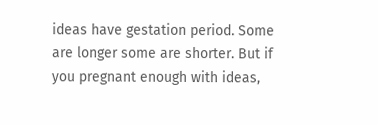ideas have gestation period. Some are longer some are shorter. But if you pregnant enough with ideas,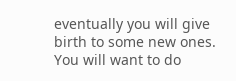eventually you will give birth to some new ones. You will want to do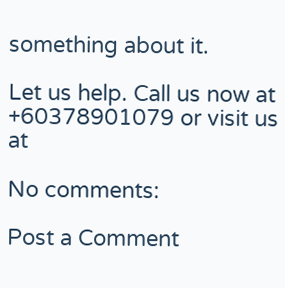something about it.

Let us help. Call us now at +60378901079 or visit us at

No comments:

Post a Comment